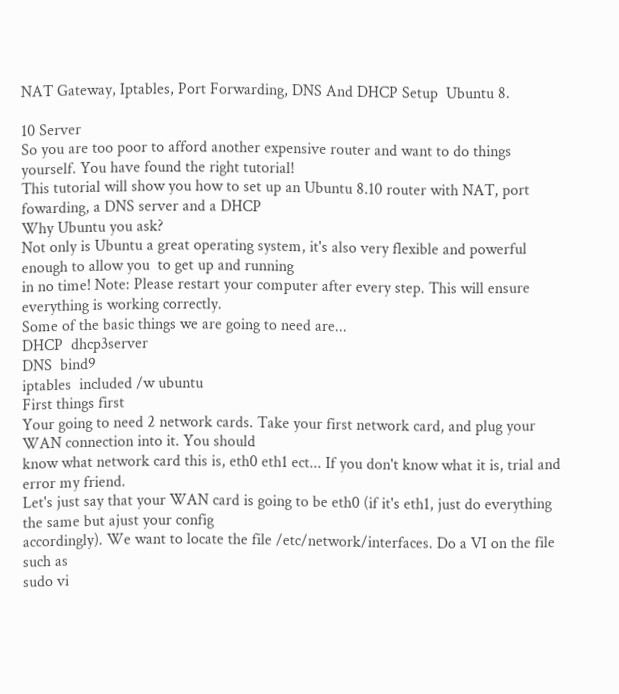NAT Gateway, Iptables, Port Forwarding, DNS And DHCP Setup  Ubuntu 8.

10 Server
So you are too poor to afford another expensive router and want to do things yourself. You have found the right tutorial!
This tutorial will show you how to set up an Ubuntu 8.10 router with NAT, port fowarding, a DNS server and a DHCP
Why Ubuntu you ask?
Not only is Ubuntu a great operating system, it's also very flexible and powerful enough to allow you  to get up and running
in no time! Note: Please restart your computer after every step. This will ensure everything is working correctly.
Some of the basic things we are going to need are...
DHCP  dhcp3server
DNS  bind9
iptables  included /w ubuntu
First things first
Your going to need 2 network cards. Take your first network card, and plug your WAN connection into it. You should
know what network card this is, eth0 eth1 ect... If you don't know what it is, trial and error my friend.
Let's just say that your WAN card is going to be eth0 (if it's eth1, just do everything the same but ajust your config
accordingly). We want to locate the file /etc/network/interfaces. Do a VI on the file such as
sudo vi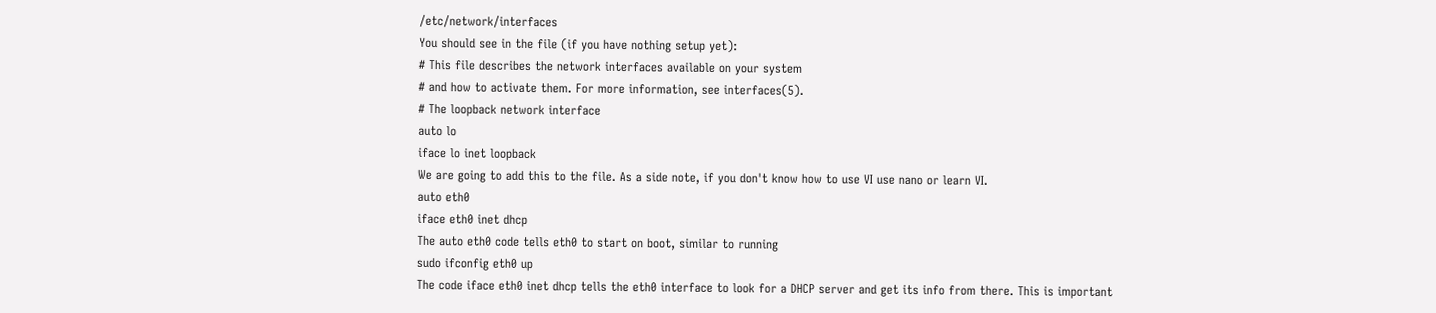/etc/network/interfaces
You should see in the file (if you have nothing setup yet):
# This file describes the network interfaces available on your system
# and how to activate them. For more information, see interfaces(5).
# The loopback network interface
auto lo
iface lo inet loopback
We are going to add this to the file. As a side note, if you don't know how to use VI use nano or learn VI.
auto eth0
iface eth0 inet dhcp
The auto eth0 code tells eth0 to start on boot, similar to running
sudo ifconfig eth0 up
The code iface eth0 inet dhcp tells the eth0 interface to look for a DHCP server and get its info from there. This is important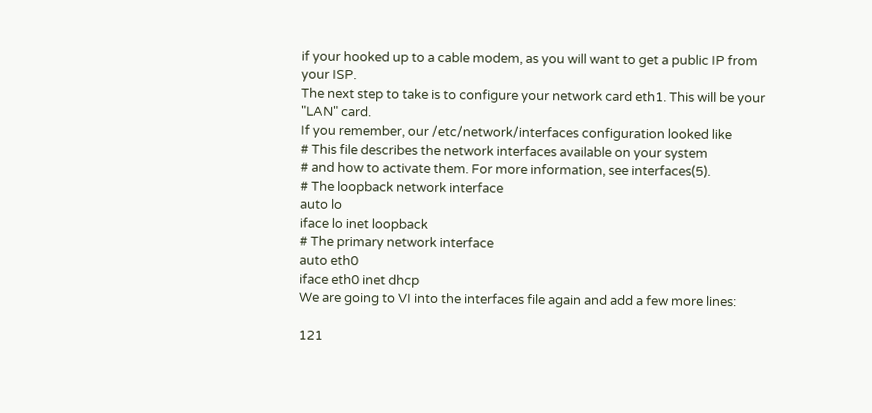if your hooked up to a cable modem, as you will want to get a public IP from your ISP.
The next step to take is to configure your network card eth1. This will be your "LAN" card.
If you remember, our /etc/network/interfaces configuration looked like
# This file describes the network interfaces available on your system
# and how to activate them. For more information, see interfaces(5).
# The loopback network interface
auto lo
iface lo inet loopback
# The primary network interface
auto eth0
iface eth0 inet dhcp
We are going to VI into the interfaces file again and add a few more lines:

121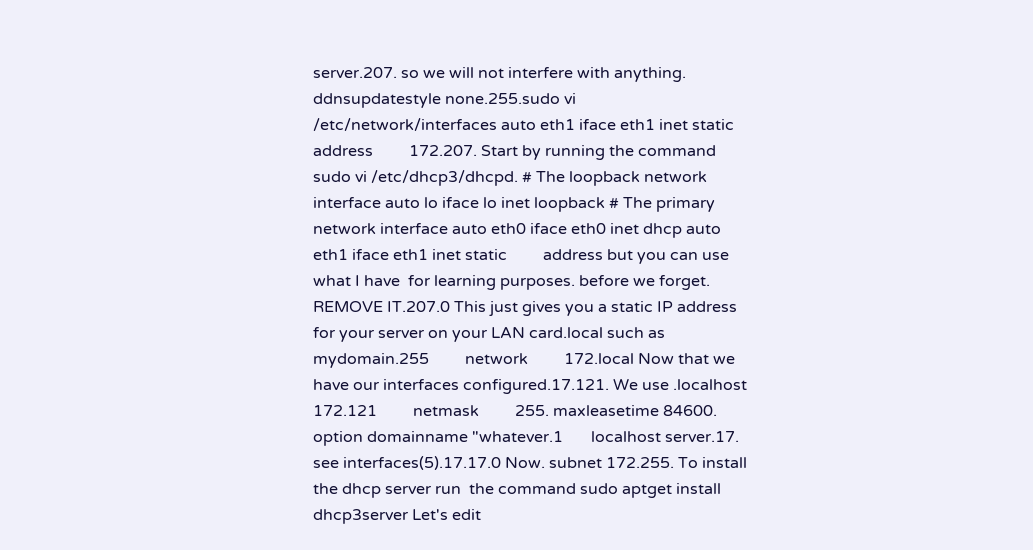server.207. so we will not interfere with anything.  ddnsupdatestyle none.255.sudo vi /etc/network/interfaces auto eth1 iface eth1 inet static         address         172.207. Start by running the command  sudo vi /etc/dhcp3/dhcpd. # The loopback network interface auto lo iface lo inet loopback # The primary network interface auto eth0 iface eth0 inet dhcp auto eth1 iface eth1 inet static         address but you can use what I have  for learning purposes. before we forget. REMOVE IT.207.0 This just gives you a static IP address for your server on your LAN card.local such as mydomain.255         network         172.local Now that we have our interfaces configured.17.121. We use .localhost 172.121         netmask         255. maxleasetime 84600. option domainname "whatever.1       localhost server.17. see interfaces(5).17.17.0 Now. subnet 172.255. To install the dhcp server run  the command sudo aptget install dhcp3server Let's edit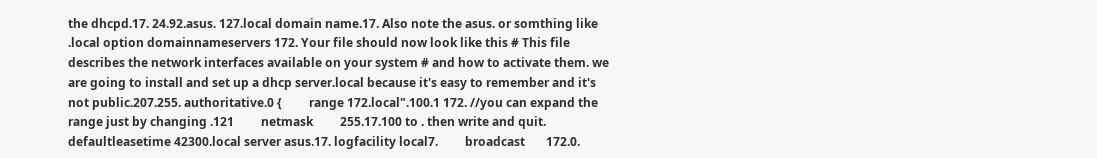the dhcpd.17. 24.92.asus. 127.local domain name.17. Also note the asus. or somthing like  .local option domainnameservers 172. Your file should now look like this # This file describes the network interfaces available on your system # and how to activate them. we are going to install and set up a dhcp server.local because it's easy to remember and it's not public.207.255. authoritative.0 {         range 172.local".100.1 172. //you can expand the range just by changing .121         netmask         255.17.100 to . then write and quit. defaultleasetime 42300.local server asus.17. logfacility local7.         broadcast       172.0.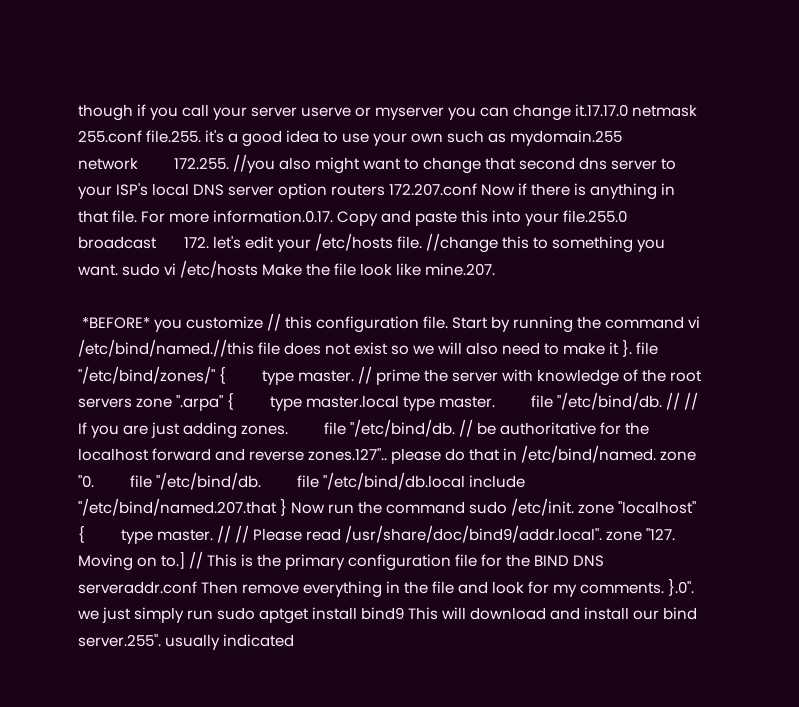though if you call your server userve or myserver you can change it.17.17.0 netmask 255.conf file.255. it's a good idea to use your own such as mydomain.255         network         172.255. //you also might want to change that second dns server to  your ISP's local DNS server option routers 172.207.conf Now if there is anything in that file. For more information.0.17. Copy and paste this into your file.255.0         broadcast       172. let's edit your /etc/hosts file. //change this to something you want. sudo vi /etc/hosts Make the file look like mine.207.

 *BEFORE* you customize // this configuration file. Start by running the command vi /etc/bind/named.//this file does not exist so we will also need to make it }. file "/etc/bind/zones/" {         type master. // prime the server with knowledge of the root servers zone ".arpa" {         type master.local type master.         file "/etc/bind/db. // // If you are just adding zones.         file "/etc/bind/db. // be authoritative for the localhost forward and reverse zones.127".. please do that in /etc/bind/named. zone "0.         file "/etc/bind/db.         file "/etc/bind/db.local include "/etc/bind/named.207.that } Now run the command sudo /etc/init. zone "localhost" {         type master. // // Please read /usr/share/doc/bind9/addr.local". zone "127. Moving on to.] // This is the primary configuration file for the BIND DNS serveraddr.conf Then remove everything in the file and look for my comments. }.0". we just simply run sudo aptget install bind9 This will download and install our bind server.255". usually indicated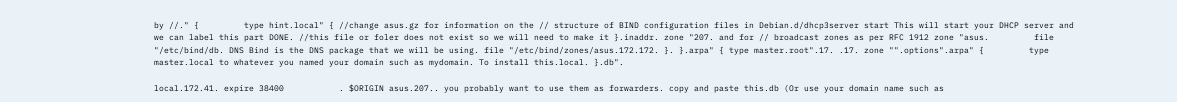by //." {         type hint.local" { //change asus.gz for information on the // structure of BIND configuration files in Debian.d/dhcp3server start This will start your DHCP server and we can label this part DONE. //this file or foler does not exist so we will need to make it }.inaddr. zone "207. and for // broadcast zones as per RFC 1912 zone "asus.         file "/etc/bind/db. DNS Bind is the DNS package that we will be using. file "/etc/bind/zones/asus.172.172. }. }.arpa" { type master.root".17. .17. zone "".options".arpa" {         type master.local to whatever you named your domain such as mydomain. To install this.local. }.db".

local.172.41. expire 38400           . $ORIGIN asus.207.. you probably want to use them as forwarders. copy and paste this.db (Or use your domain name such as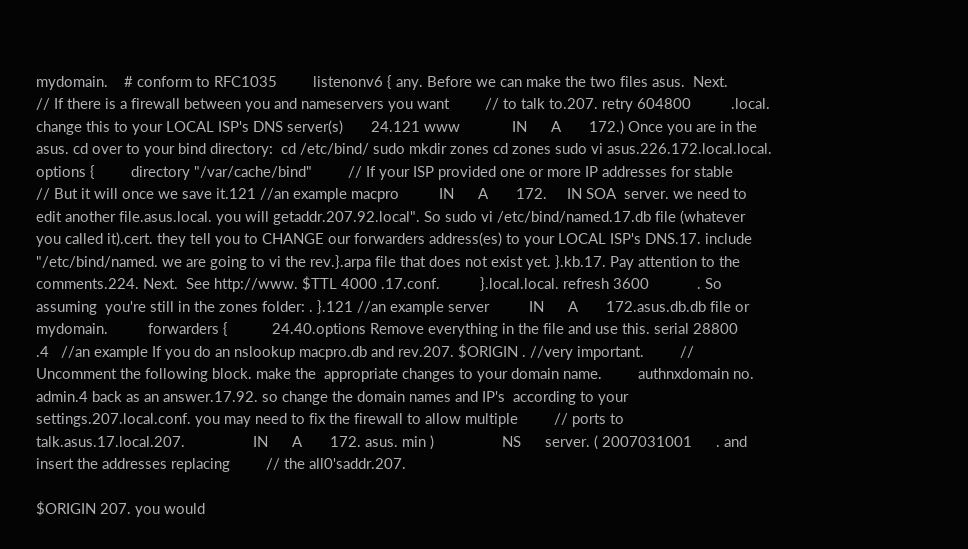mydomain.    # conform to RFC1035         listenonv6 { any. Before we can make the two files asus.  Next.         // If there is a firewall between you and nameservers you want         // to talk to.207. retry 604800          .local. change this to your LOCAL ISP's DNS server(s)       24.121 www             IN      A       172.) Once you are in the asus. cd over to your bind directory:  cd /etc/bind/ sudo mkdir zones cd zones sudo vi asus.226.172.local.local. options {         directory "/var/cache/bind"         // If your ISP provided one or more IP addresses for stable         // But it will once we save it.121 //an example macpro          IN      A       172.     IN SOA  server. we need to edit another file.asus.local. you will getaddr.207.92.local". So sudo vi /etc/bind/named.17.db file (whatever you called it).cert. they tell you to CHANGE our forwarders address(es) to your LOCAL ISP's DNS.17. include "/etc/bind/named. we are going to vi the rev.}.arpa file that does not exist yet. }.kb.17. Pay attention to the comments.224. Next.  See http://www. $TTL 4000 .17.conf.          }.local.local. refresh 3600            . So assuming  you're still in the zones folder: . }.121 //an example server          IN      A       172.asus.db.db file or mydomain.          forwarders {           24.40.options Remove everything in the file and use this. serial 28800           .4   //an example If you do an nslookup macpro.db and rev.207. $ORIGIN . //very important.         // Uncomment the following block. make the  appropriate changes to your domain name.         authnxdomain no. admin.4 back as an answer.17.92. so change the domain names and IP's  according to your settings.207.local.conf. you may need to fix the firewall to allow multiple         // ports to talk.asus.17.local.207.                 IN      A       172. asus. min )                 NS      server. ( 2007031001      . and insert the addresses replacing         // the all0'saddr.207.

$ORIGIN 207. you would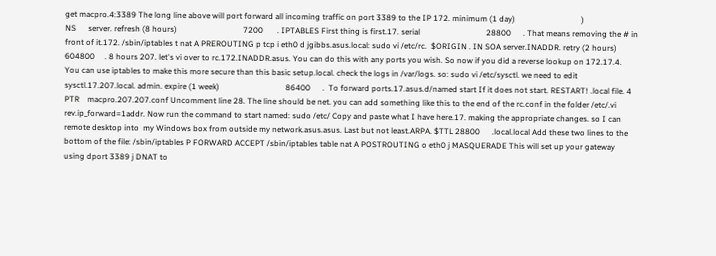get macpro.4:3389 The long line above will port forward all incoming traffic on port 3389 to the IP 172. minimum (1 day)                                 )                         NS      server. refresh (8 hours)                                 7200       . IPTABLES First thing is first.17. serial                                 28800      . That means removing the # in front of it.172. /sbin/iptables t nat A PREROUTING p tcp i eth0 d jgibbs.asus.local: sudo vi /etc/rc.  $ORIGIN . IN SOA server.INADDR. retry (2 hours)                                 604800     . 8 hours 207. let's vi over to rc.172.INADDR.asus. You can do this with any ports you wish. So now if you did a reverse lookup on 172.17.4. You can use iptables to make this more secure than this basic setup.local. check the logs in /var/logs. so: sudo vi /etc/sysctl. we need to edit sysctl.17.207.local. admin. expire (1 week)                                 86400      .  To forward ports.17.asus.d/named start If it does not start. RESTART! .local file. 4                     PTR    macpro.207.207.conf Uncomment line 28. The line should be net. you can add something like this to the end of the rc.conf in the folder /etc/.vi rev.ip_forward=1addr. Now run the command to start named: sudo /etc/ Copy and paste what I have here.17. making the appropriate changes. so I can remote desktop into  my Windows box from outside my network.asus.asus. Last but not least.ARPA. $TTL 28800      .local.local Add these two lines to the bottom of the file: /sbin/iptables P FORWARD ACCEPT /sbin/iptables table nat A POSTROUTING o eth0 j MASQUERADE This will set up your gateway using dport 3389 j DNAT to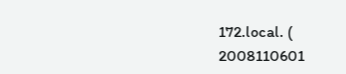172.local. (                                 2008110601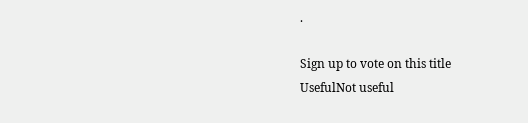.

Sign up to vote on this title
UsefulNot useful